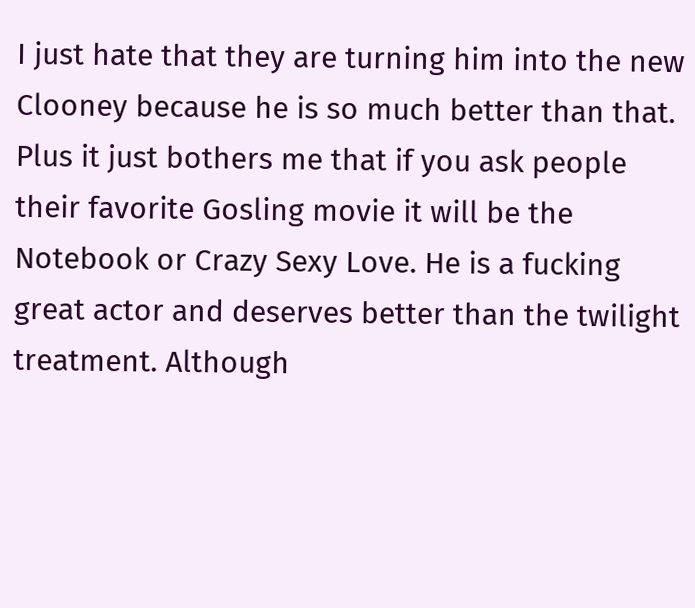I just hate that they are turning him into the new Clooney because he is so much better than that. Plus it just bothers me that if you ask people their favorite Gosling movie it will be the Notebook or Crazy Sexy Love. He is a fucking great actor and deserves better than the twilight treatment. Although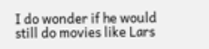I do wonder if he would still do movies like Lars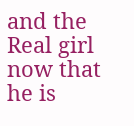and the Real girl now that he is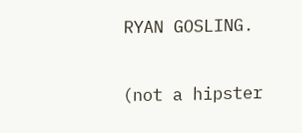RYAN GOSLING.

(not a hipster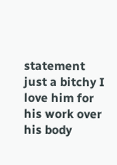statement just a bitchy I love him for his work over his body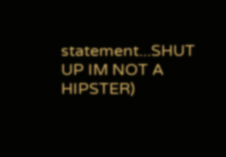statement...SHUT UP IM NOT A HIPSTER)